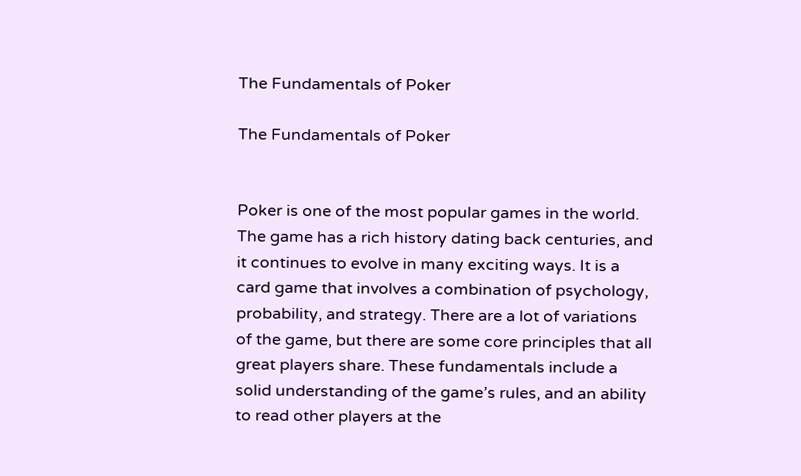The Fundamentals of Poker

The Fundamentals of Poker


Poker is one of the most popular games in the world. The game has a rich history dating back centuries, and it continues to evolve in many exciting ways. It is a card game that involves a combination of psychology, probability, and strategy. There are a lot of variations of the game, but there are some core principles that all great players share. These fundamentals include a solid understanding of the game’s rules, and an ability to read other players at the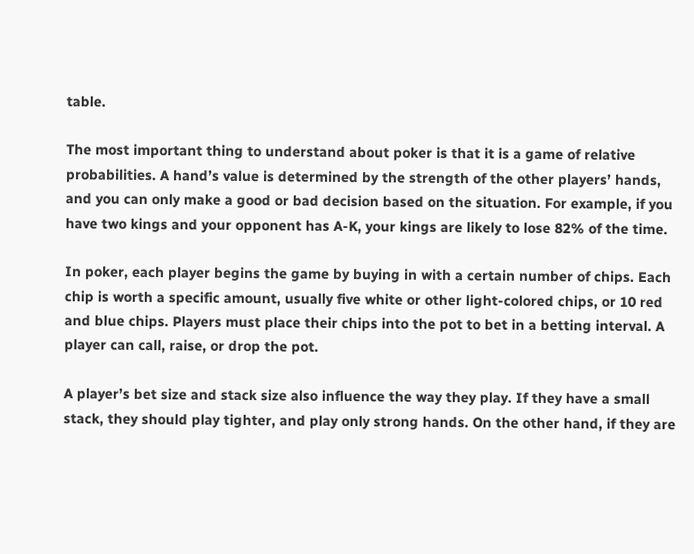table.

The most important thing to understand about poker is that it is a game of relative probabilities. A hand’s value is determined by the strength of the other players’ hands, and you can only make a good or bad decision based on the situation. For example, if you have two kings and your opponent has A-K, your kings are likely to lose 82% of the time.

In poker, each player begins the game by buying in with a certain number of chips. Each chip is worth a specific amount, usually five white or other light-colored chips, or 10 red and blue chips. Players must place their chips into the pot to bet in a betting interval. A player can call, raise, or drop the pot.

A player’s bet size and stack size also influence the way they play. If they have a small stack, they should play tighter, and play only strong hands. On the other hand, if they are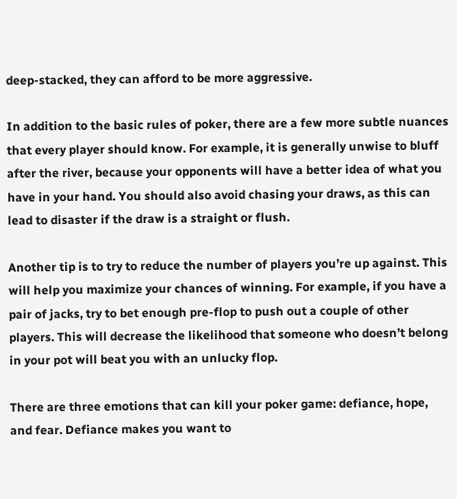deep-stacked, they can afford to be more aggressive.

In addition to the basic rules of poker, there are a few more subtle nuances that every player should know. For example, it is generally unwise to bluff after the river, because your opponents will have a better idea of what you have in your hand. You should also avoid chasing your draws, as this can lead to disaster if the draw is a straight or flush.

Another tip is to try to reduce the number of players you’re up against. This will help you maximize your chances of winning. For example, if you have a pair of jacks, try to bet enough pre-flop to push out a couple of other players. This will decrease the likelihood that someone who doesn’t belong in your pot will beat you with an unlucky flop.

There are three emotions that can kill your poker game: defiance, hope, and fear. Defiance makes you want to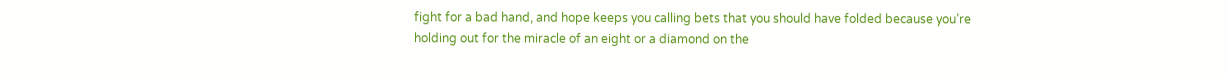fight for a bad hand, and hope keeps you calling bets that you should have folded because you’re holding out for the miracle of an eight or a diamond on the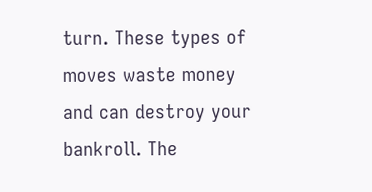turn. These types of moves waste money and can destroy your bankroll. The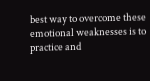best way to overcome these emotional weaknesses is to practice and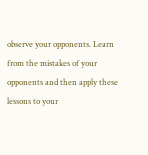observe your opponents. Learn from the mistakes of your opponents and then apply these lessons to your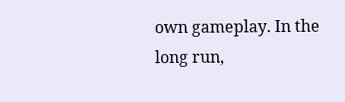own gameplay. In the long run,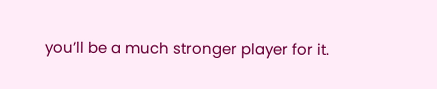you’ll be a much stronger player for it.